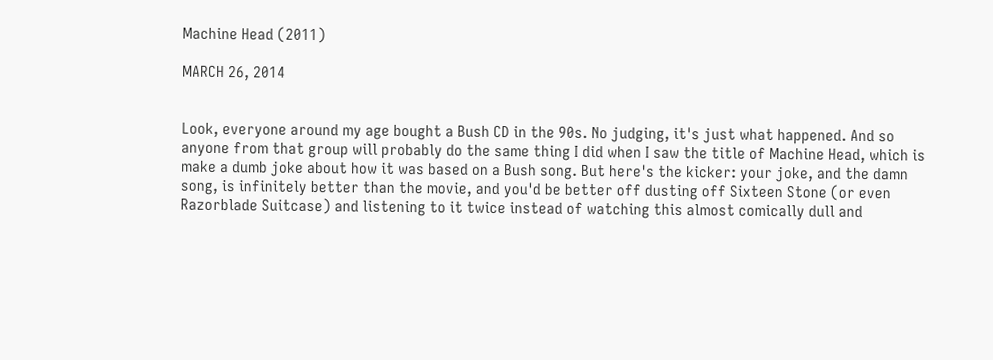Machine Head (2011)

MARCH 26, 2014


Look, everyone around my age bought a Bush CD in the 90s. No judging, it's just what happened. And so anyone from that group will probably do the same thing I did when I saw the title of Machine Head, which is make a dumb joke about how it was based on a Bush song. But here's the kicker: your joke, and the damn song, is infinitely better than the movie, and you'd be better off dusting off Sixteen Stone (or even Razorblade Suitcase) and listening to it twice instead of watching this almost comically dull and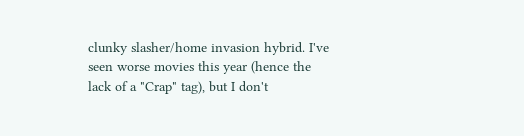clunky slasher/home invasion hybrid. I've seen worse movies this year (hence the lack of a "Crap" tag), but I don't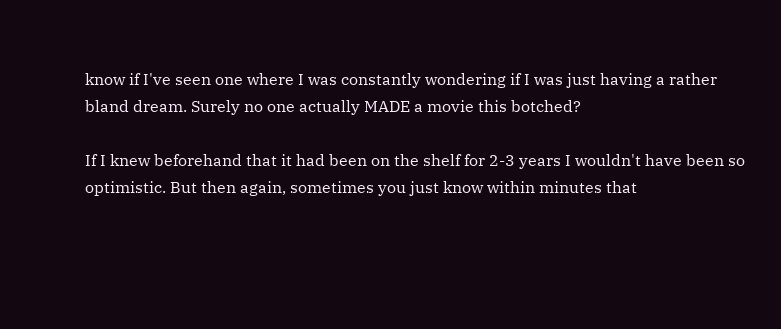know if I've seen one where I was constantly wondering if I was just having a rather bland dream. Surely no one actually MADE a movie this botched?

If I knew beforehand that it had been on the shelf for 2-3 years I wouldn't have been so optimistic. But then again, sometimes you just know within minutes that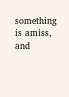something is amiss, and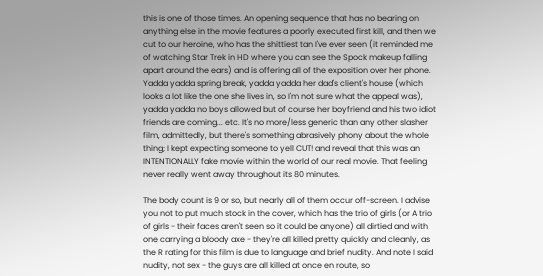this is one of those times. An opening sequence that has no bearing on anything else in the movie features a poorly executed first kill, and then we cut to our heroine, who has the shittiest tan I've ever seen (it reminded me of watching Star Trek in HD where you can see the Spock makeup falling apart around the ears) and is offering all of the exposition over her phone. Yadda yadda spring break, yadda yadda her dad's client's house (which looks a lot like the one she lives in, so I'm not sure what the appeal was), yadda yadda no boys allowed but of course her boyfriend and his two idiot friends are coming... etc. It's no more/less generic than any other slasher film, admittedly, but there's something abrasively phony about the whole thing; I kept expecting someone to yell CUT! and reveal that this was an INTENTIONALLY fake movie within the world of our real movie. That feeling never really went away throughout its 80 minutes.

The body count is 9 or so, but nearly all of them occur off-screen. I advise you not to put much stock in the cover, which has the trio of girls (or A trio of girls - their faces aren't seen so it could be anyone) all dirtied and with one carrying a bloody axe - they're all killed pretty quickly and cleanly, as the R rating for this film is due to language and brief nudity. And note I said nudity, not sex - the guys are all killed at once en route, so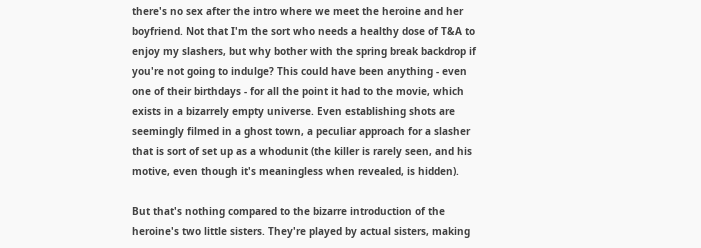there's no sex after the intro where we meet the heroine and her boyfriend. Not that I'm the sort who needs a healthy dose of T&A to enjoy my slashers, but why bother with the spring break backdrop if you're not going to indulge? This could have been anything - even one of their birthdays - for all the point it had to the movie, which exists in a bizarrely empty universe. Even establishing shots are seemingly filmed in a ghost town, a peculiar approach for a slasher that is sort of set up as a whodunit (the killer is rarely seen, and his motive, even though it's meaningless when revealed, is hidden).

But that's nothing compared to the bizarre introduction of the heroine's two little sisters. They're played by actual sisters, making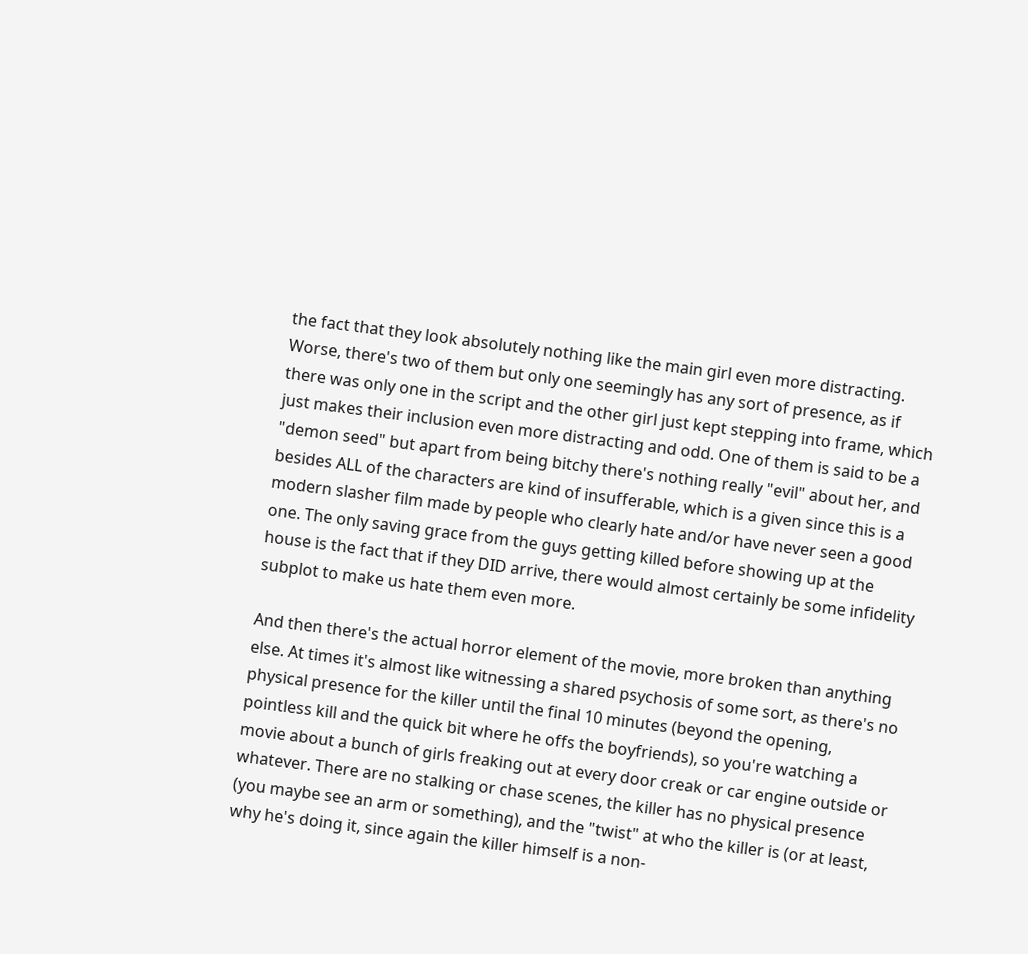the fact that they look absolutely nothing like the main girl even more distracting. Worse, there's two of them but only one seemingly has any sort of presence, as if there was only one in the script and the other girl just kept stepping into frame, which just makes their inclusion even more distracting and odd. One of them is said to be a "demon seed" but apart from being bitchy there's nothing really "evil" about her, and besides ALL of the characters are kind of insufferable, which is a given since this is a modern slasher film made by people who clearly hate and/or have never seen a good one. The only saving grace from the guys getting killed before showing up at the house is the fact that if they DID arrive, there would almost certainly be some infidelity subplot to make us hate them even more.

And then there's the actual horror element of the movie, more broken than anything else. At times it's almost like witnessing a shared psychosis of some sort, as there's no physical presence for the killer until the final 10 minutes (beyond the opening, pointless kill and the quick bit where he offs the boyfriends), so you're watching a movie about a bunch of girls freaking out at every door creak or car engine outside or whatever. There are no stalking or chase scenes, the killer has no physical presence (you maybe see an arm or something), and the "twist" at who the killer is (or at least, why he's doing it, since again the killer himself is a non-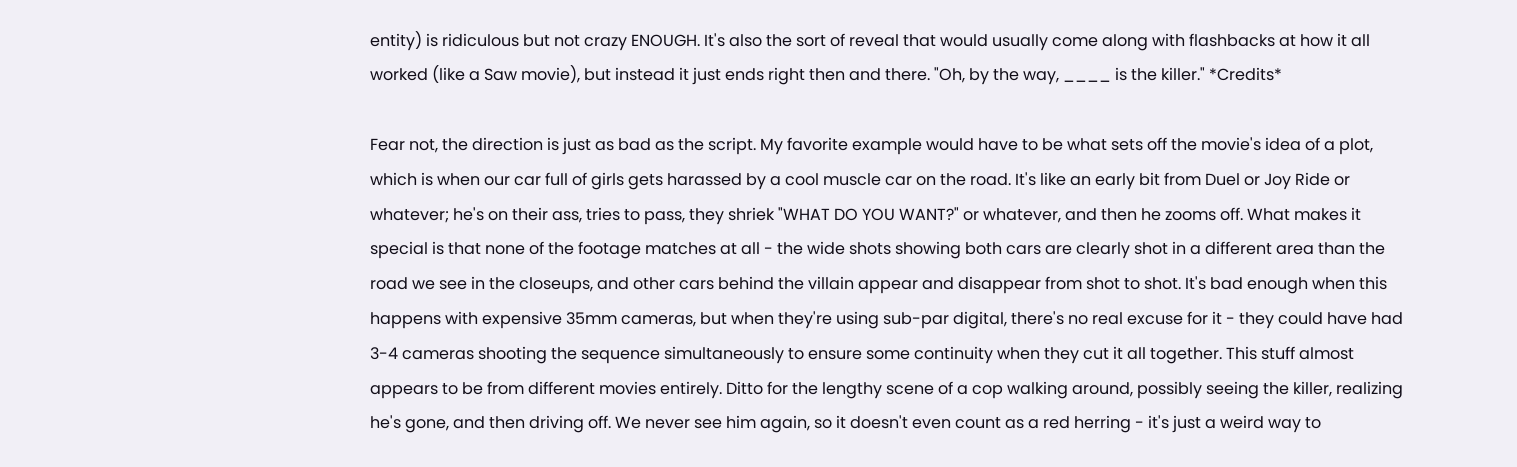entity) is ridiculous but not crazy ENOUGH. It's also the sort of reveal that would usually come along with flashbacks at how it all worked (like a Saw movie), but instead it just ends right then and there. "Oh, by the way, ____ is the killer." *Credits*

Fear not, the direction is just as bad as the script. My favorite example would have to be what sets off the movie's idea of a plot, which is when our car full of girls gets harassed by a cool muscle car on the road. It's like an early bit from Duel or Joy Ride or whatever; he's on their ass, tries to pass, they shriek "WHAT DO YOU WANT?" or whatever, and then he zooms off. What makes it special is that none of the footage matches at all - the wide shots showing both cars are clearly shot in a different area than the road we see in the closeups, and other cars behind the villain appear and disappear from shot to shot. It's bad enough when this happens with expensive 35mm cameras, but when they're using sub-par digital, there's no real excuse for it - they could have had 3-4 cameras shooting the sequence simultaneously to ensure some continuity when they cut it all together. This stuff almost appears to be from different movies entirely. Ditto for the lengthy scene of a cop walking around, possibly seeing the killer, realizing he's gone, and then driving off. We never see him again, so it doesn't even count as a red herring - it's just a weird way to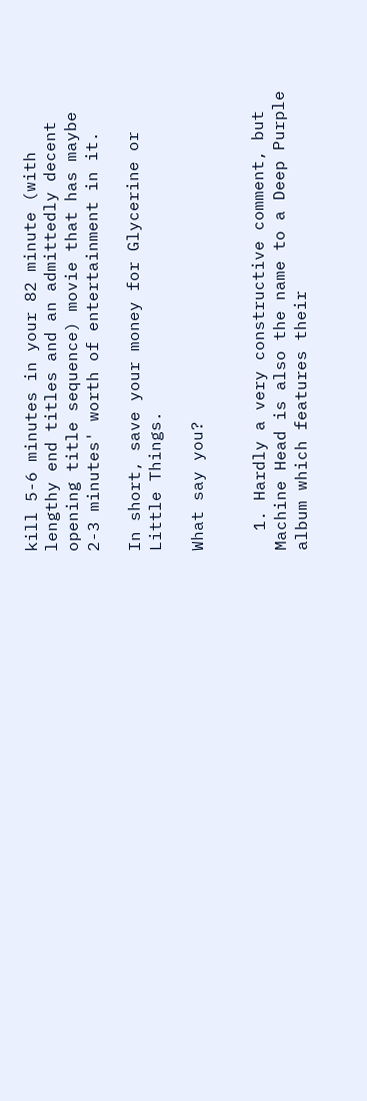kill 5-6 minutes in your 82 minute (with lengthy end titles and an admittedly decent opening title sequence) movie that has maybe 2-3 minutes' worth of entertainment in it.

In short, save your money for Glycerine or Little Things.

What say you?


  1. Hardly a very constructive comment, but Machine Head is also the name to a Deep Purple album which features their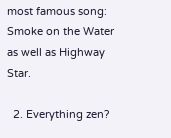most famous song: Smoke on the Water as well as Highway Star.

  2. Everything zen?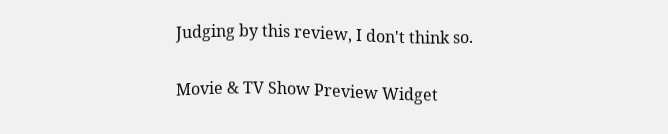Judging by this review, I don't think so.


Movie & TV Show Preview Widget